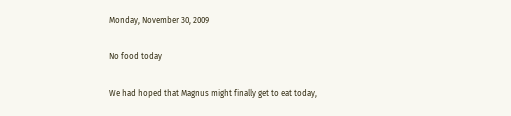Monday, November 30, 2009

No food today

We had hoped that Magnus might finally get to eat today,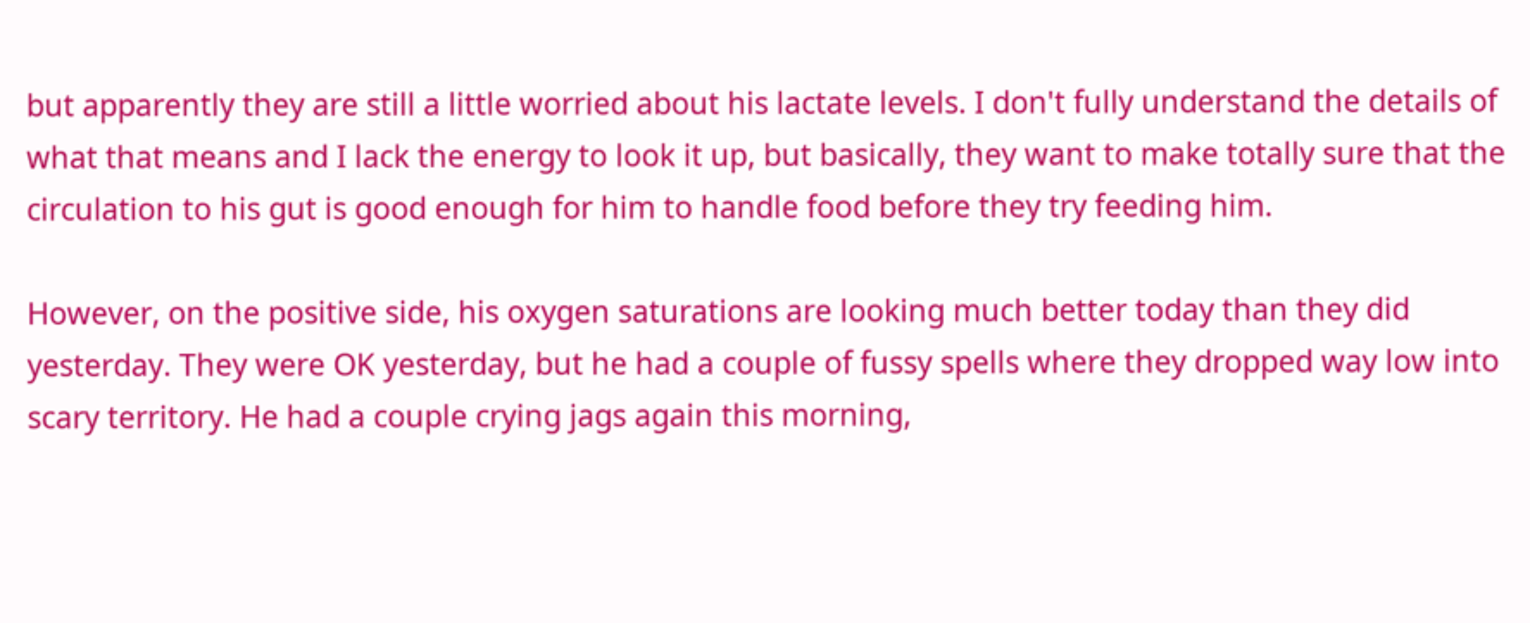but apparently they are still a little worried about his lactate levels. I don't fully understand the details of what that means and I lack the energy to look it up, but basically, they want to make totally sure that the circulation to his gut is good enough for him to handle food before they try feeding him.

However, on the positive side, his oxygen saturations are looking much better today than they did yesterday. They were OK yesterday, but he had a couple of fussy spells where they dropped way low into scary territory. He had a couple crying jags again this morning,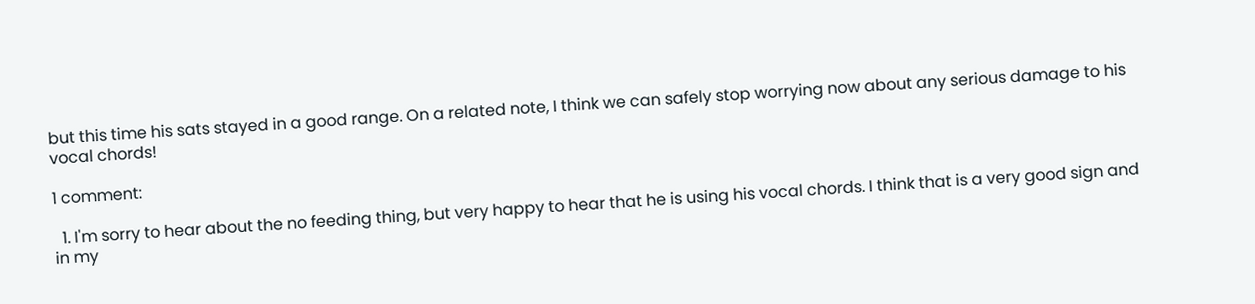but this time his sats stayed in a good range. On a related note, I think we can safely stop worrying now about any serious damage to his vocal chords!

1 comment:

  1. I'm sorry to hear about the no feeding thing, but very happy to hear that he is using his vocal chords. I think that is a very good sign and in my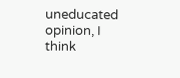uneducated opinion, I think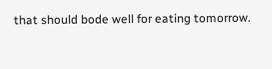that should bode well for eating tomorrow.